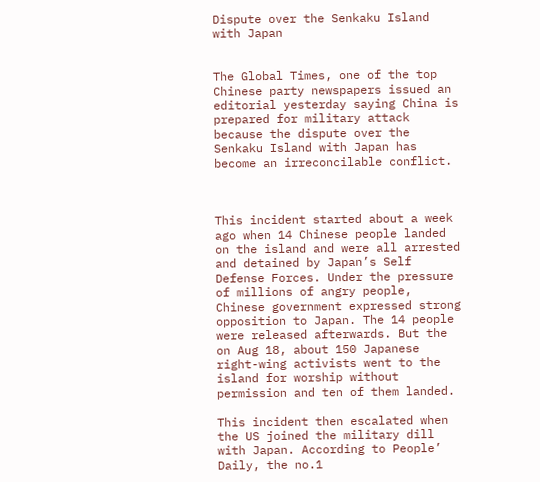Dispute over the Senkaku Island with Japan


The Global Times, one of the top Chinese party newspapers issued an editorial yesterday saying China is prepared for military attack because the dispute over the Senkaku Island with Japan has become an irreconcilable conflict.



This incident started about a week ago when 14 Chinese people landed on the island and were all arrested and detained by Japan’s Self Defense Forces. Under the pressure of millions of angry people, Chinese government expressed strong opposition to Japan. The 14 people were released afterwards. But the on Aug 18, about 150 Japanese right-wing activists went to the island for worship without permission and ten of them landed.

This incident then escalated when the US joined the military dill with Japan. According to People’ Daily, the no.1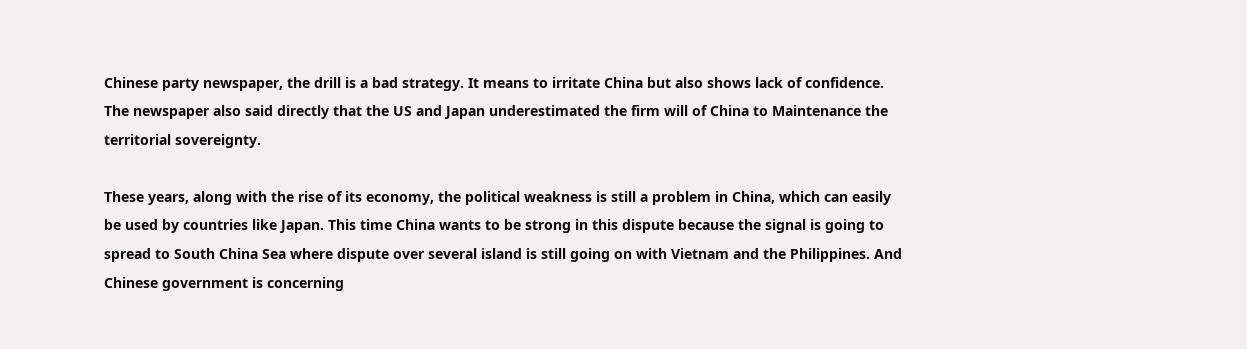Chinese party newspaper, the drill is a bad strategy. It means to irritate China but also shows lack of confidence. The newspaper also said directly that the US and Japan underestimated the firm will of China to Maintenance the territorial sovereignty.

These years, along with the rise of its economy, the political weakness is still a problem in China, which can easily be used by countries like Japan. This time China wants to be strong in this dispute because the signal is going to spread to South China Sea where dispute over several island is still going on with Vietnam and the Philippines. And Chinese government is concerning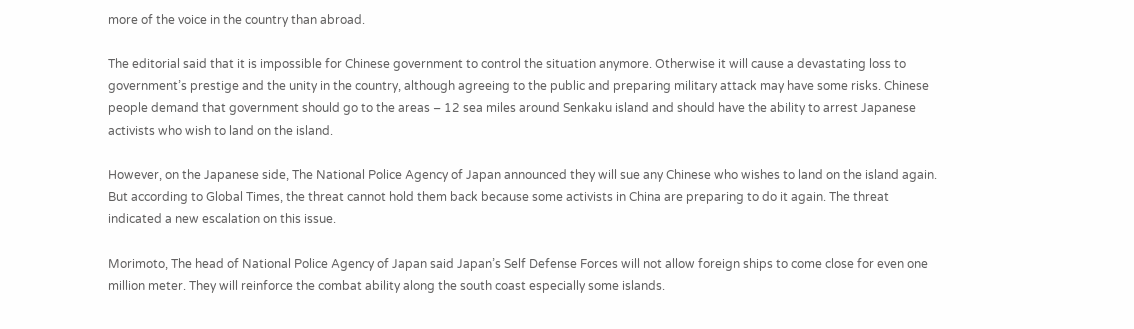more of the voice in the country than abroad.

The editorial said that it is impossible for Chinese government to control the situation anymore. Otherwise it will cause a devastating loss to government’s prestige and the unity in the country, although agreeing to the public and preparing military attack may have some risks. Chinese people demand that government should go to the areas – 12 sea miles around Senkaku island and should have the ability to arrest Japanese activists who wish to land on the island.

However, on the Japanese side, The National Police Agency of Japan announced they will sue any Chinese who wishes to land on the island again. But according to Global Times, the threat cannot hold them back because some activists in China are preparing to do it again. The threat indicated a new escalation on this issue.

Morimoto, The head of National Police Agency of Japan said Japan’s Self Defense Forces will not allow foreign ships to come close for even one million meter. They will reinforce the combat ability along the south coast especially some islands.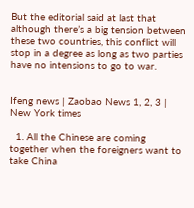But the editorial said at last that although there’s a big tension between these two countries, this conflict will stop in a degree as long as two parties have no intensions to go to war.


Ifeng news | Zaobao News 1, 2, 3 | New York times

  1. All the Chinese are coming together when the foreigners want to take China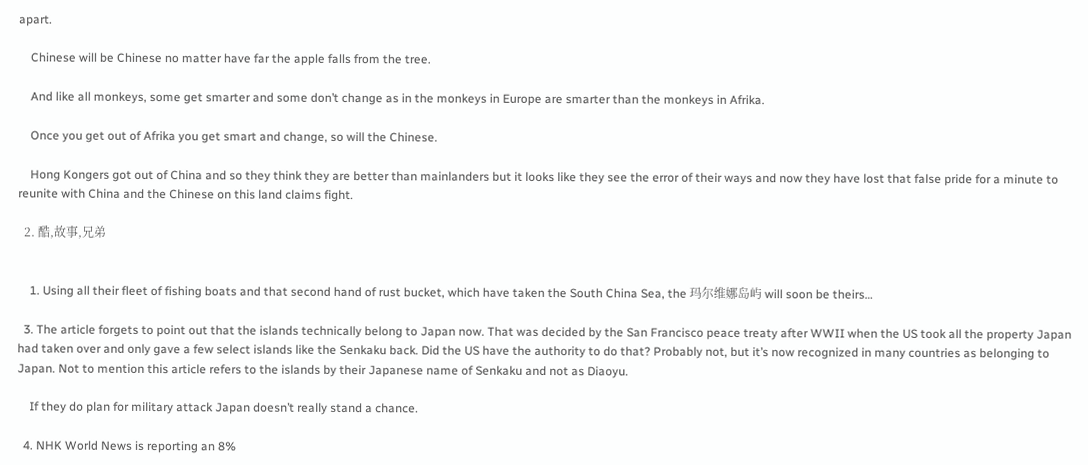apart.

    Chinese will be Chinese no matter have far the apple falls from the tree.

    And like all monkeys, some get smarter and some don’t change as in the monkeys in Europe are smarter than the monkeys in Afrika.

    Once you get out of Afrika you get smart and change, so will the Chinese.

    Hong Kongers got out of China and so they think they are better than mainlanders but it looks like they see the error of their ways and now they have lost that false pride for a minute to reunite with China and the Chinese on this land claims fight.

  2. 酷,故事,兄弟


    1. Using all their fleet of fishing boats and that second hand of rust bucket, which have taken the South China Sea, the 玛尔维娜岛屿 will soon be theirs…

  3. The article forgets to point out that the islands technically belong to Japan now. That was decided by the San Francisco peace treaty after WWII when the US took all the property Japan had taken over and only gave a few select islands like the Senkaku back. Did the US have the authority to do that? Probably not, but it’s now recognized in many countries as belonging to Japan. Not to mention this article refers to the islands by their Japanese name of Senkaku and not as Diaoyu.

    If they do plan for military attack Japan doesn’t really stand a chance.

  4. NHK World News is reporting an 8%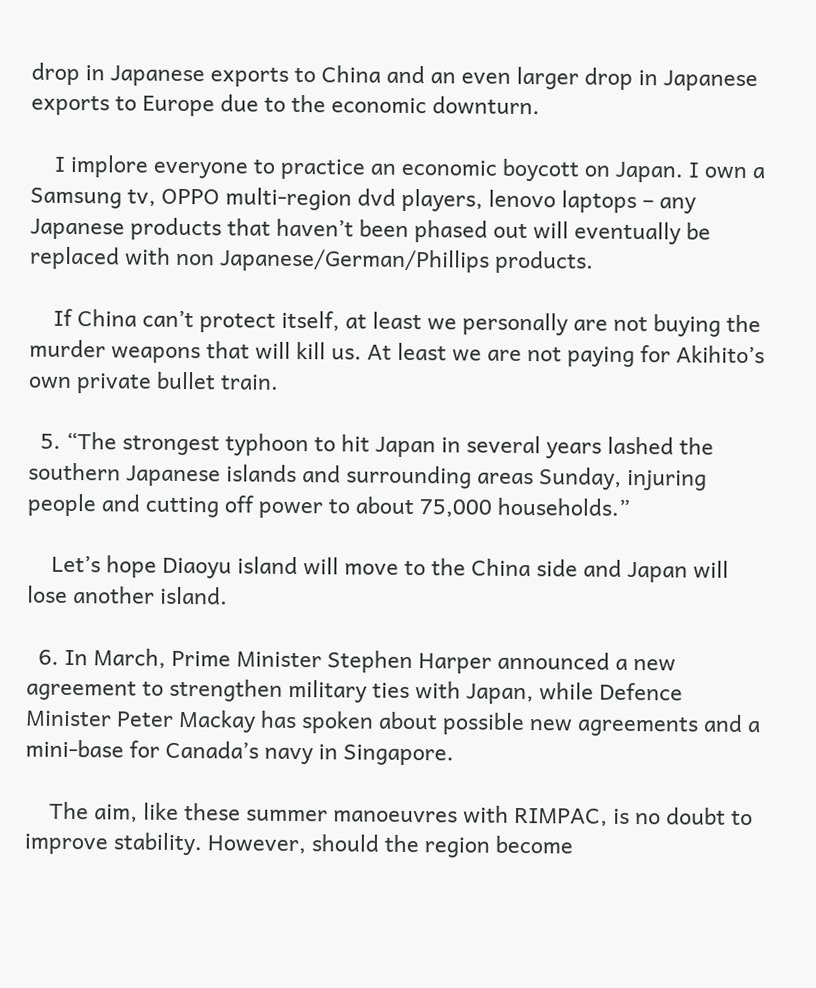drop in Japanese exports to China and an even larger drop in Japanese exports to Europe due to the economic downturn.

    I implore everyone to practice an economic boycott on Japan. I own a Samsung tv, OPPO multi-region dvd players, lenovo laptops – any Japanese products that haven’t been phased out will eventually be replaced with non Japanese/German/Phillips products.

    If China can’t protect itself, at least we personally are not buying the murder weapons that will kill us. At least we are not paying for Akihito’s own private bullet train.

  5. “The strongest typhoon to hit Japan in several years lashed the southern Japanese islands and surrounding areas Sunday, injuring people and cutting off power to about 75,000 households.”

    Let’s hope Diaoyu island will move to the China side and Japan will lose another island.

  6. In March, Prime Minister Stephen Harper announced a new agreement to strengthen military ties with Japan, while Defence Minister Peter Mackay has spoken about possible new agreements and a mini-base for Canada’s navy in Singapore.

    The aim, like these summer manoeuvres with RIMPAC, is no doubt to improve stability. However, should the region become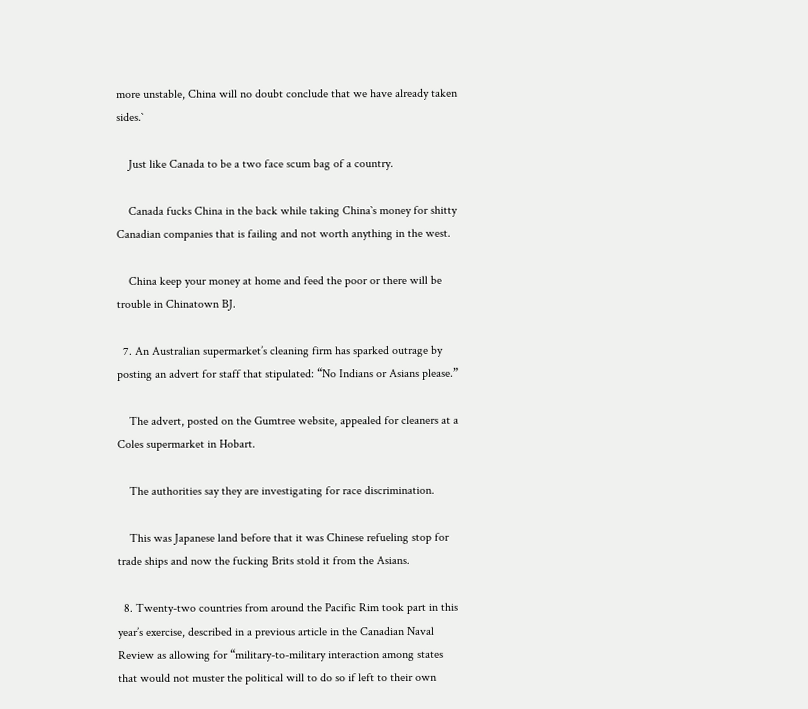more unstable, China will no doubt conclude that we have already taken sides.`

    Just like Canada to be a two face scum bag of a country.

    Canada fucks China in the back while taking China`s money for shitty Canadian companies that is failing and not worth anything in the west.

    China keep your money at home and feed the poor or there will be trouble in Chinatown BJ.

  7. An Australian supermarket’s cleaning firm has sparked outrage by posting an advert for staff that stipulated: “No Indians or Asians please.”

    The advert, posted on the Gumtree website, appealed for cleaners at a Coles supermarket in Hobart.

    The authorities say they are investigating for race discrimination.

    This was Japanese land before that it was Chinese refueling stop for trade ships and now the fucking Brits stold it from the Asians.

  8. Twenty-two countries from around the Pacific Rim took part in this year’s exercise, described in a previous article in the Canadian Naval Review as allowing for “military-to-military interaction among states that would not muster the political will to do so if left to their own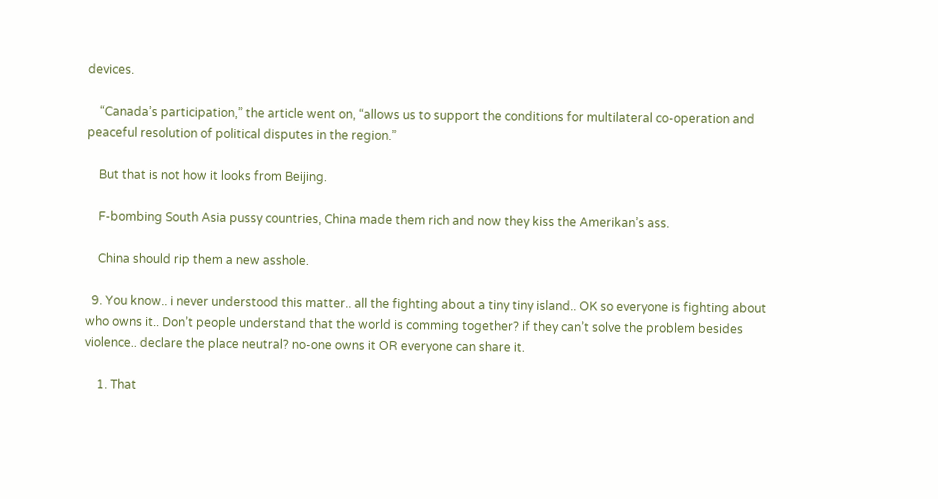devices.

    “Canada’s participation,” the article went on, “allows us to support the conditions for multilateral co-operation and peaceful resolution of political disputes in the region.”

    But that is not how it looks from Beijing.

    F-bombing South Asia pussy countries, China made them rich and now they kiss the Amerikan’s ass.

    China should rip them a new asshole.

  9. You know.. i never understood this matter.. all the fighting about a tiny tiny island.. OK so everyone is fighting about who owns it.. Don’t people understand that the world is comming together? if they can’t solve the problem besides violence.. declare the place neutral? no-one owns it OR everyone can share it.

    1. That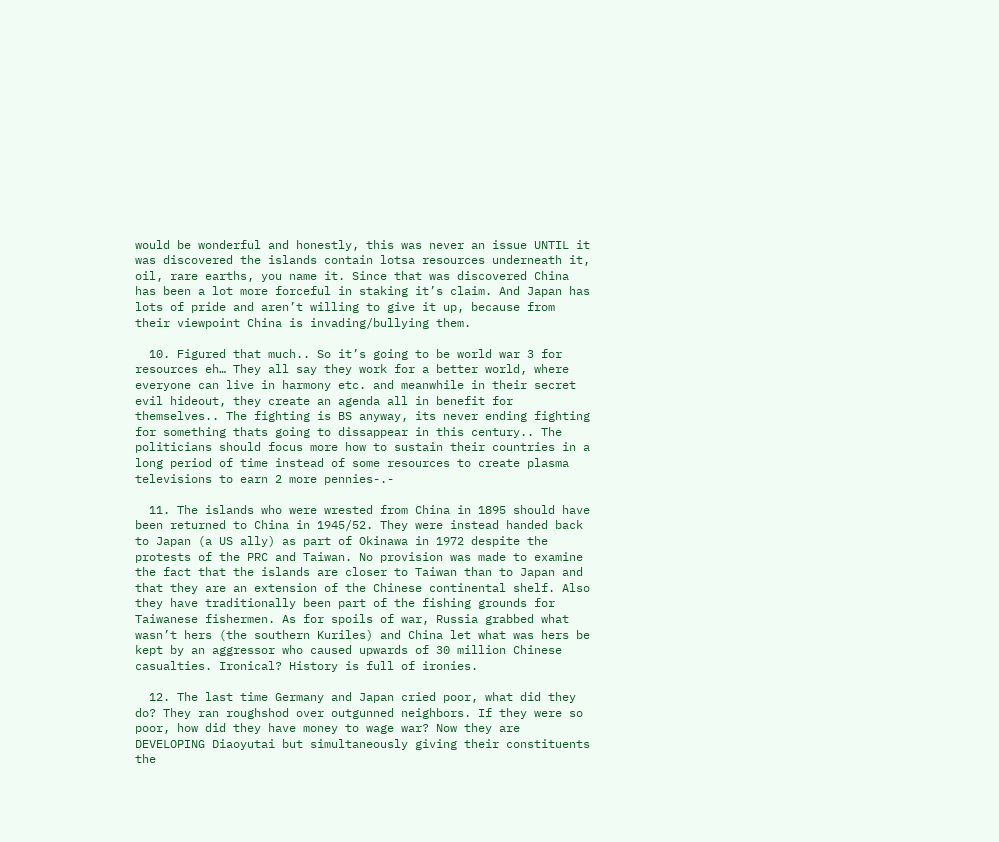would be wonderful and honestly, this was never an issue UNTIL it was discovered the islands contain lotsa resources underneath it, oil, rare earths, you name it. Since that was discovered China has been a lot more forceful in staking it’s claim. And Japan has lots of pride and aren’t willing to give it up, because from their viewpoint China is invading/bullying them.

  10. Figured that much.. So it’s going to be world war 3 for resources eh… They all say they work for a better world, where everyone can live in harmony etc. and meanwhile in their secret evil hideout, they create an agenda all in benefit for themselves.. The fighting is BS anyway, its never ending fighting for something thats going to dissappear in this century.. The politicians should focus more how to sustain their countries in a long period of time instead of some resources to create plasma televisions to earn 2 more pennies-.-

  11. The islands who were wrested from China in 1895 should have been returned to China in 1945/52. They were instead handed back to Japan (a US ally) as part of Okinawa in 1972 despite the protests of the PRC and Taiwan. No provision was made to examine the fact that the islands are closer to Taiwan than to Japan and that they are an extension of the Chinese continental shelf. Also they have traditionally been part of the fishing grounds for Taiwanese fishermen. As for spoils of war, Russia grabbed what wasn’t hers (the southern Kuriles) and China let what was hers be kept by an aggressor who caused upwards of 30 million Chinese casualties. Ironical? History is full of ironies.

  12. The last time Germany and Japan cried poor, what did they do? They ran roughshod over outgunned neighbors. If they were so poor, how did they have money to wage war? Now they are DEVELOPING Diaoyutai but simultaneously giving their constituents the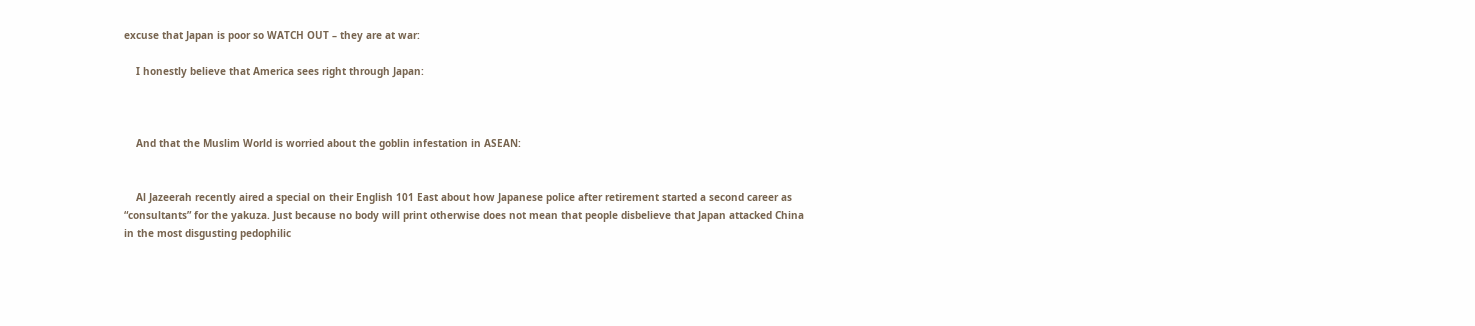excuse that Japan is poor so WATCH OUT – they are at war:

    I honestly believe that America sees right through Japan:



    And that the Muslim World is worried about the goblin infestation in ASEAN:


    Al Jazeerah recently aired a special on their English 101 East about how Japanese police after retirement started a second career as “consultants” for the yakuza. Just because no body will print otherwise does not mean that people disbelieve that Japan attacked China in the most disgusting pedophilic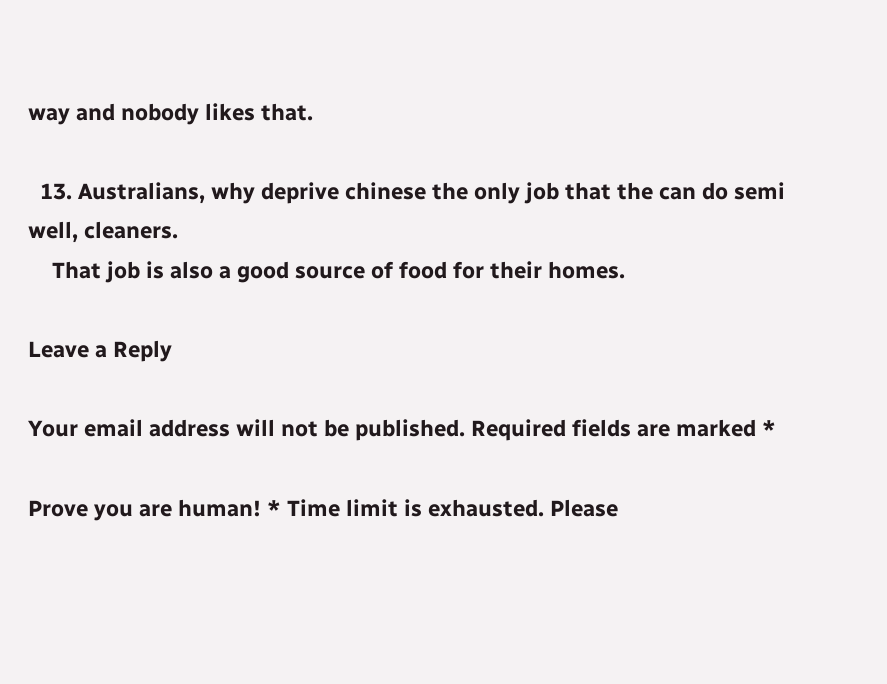way and nobody likes that.

  13. Australians, why deprive chinese the only job that the can do semi well, cleaners.
    That job is also a good source of food for their homes.

Leave a Reply

Your email address will not be published. Required fields are marked *

Prove you are human! * Time limit is exhausted. Please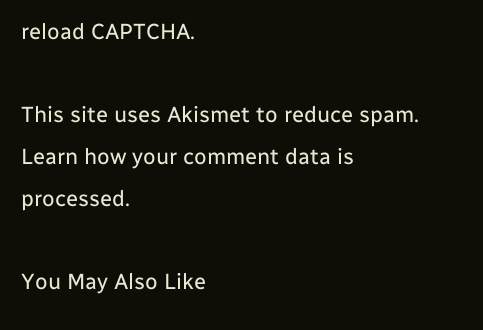reload CAPTCHA.

This site uses Akismet to reduce spam. Learn how your comment data is processed.

You May Also Like